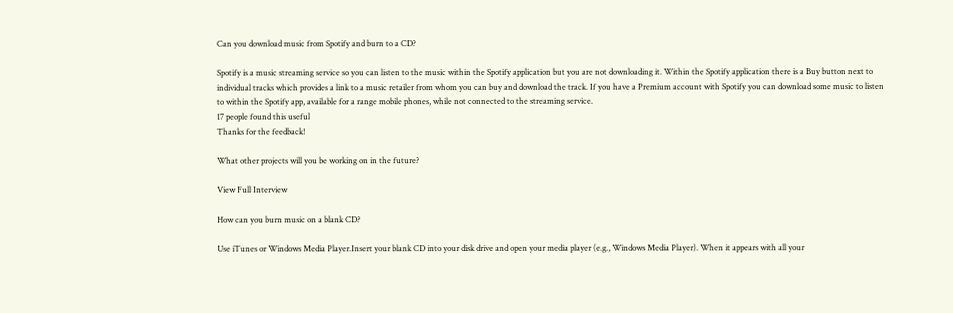Can you download music from Spotify and burn to a CD?

Spotify is a music streaming service so you can listen to the music within the Spotify application but you are not downloading it. Within the Spotify application there is a Buy button next to individual tracks which provides a link to a music retailer from whom you can buy and download the track. If you have a Premium account with Spotify you can download some music to listen to within the Spotify app, available for a range mobile phones, while not connected to the streaming service.
17 people found this useful
Thanks for the feedback!

What other projects will you be working on in the future?

View Full Interview

How can you burn music on a blank CD?

Use iTunes or Windows Media Player.Insert your blank CD into your disk drive and open your media player (e.g., Windows Media Player). When it appears with all your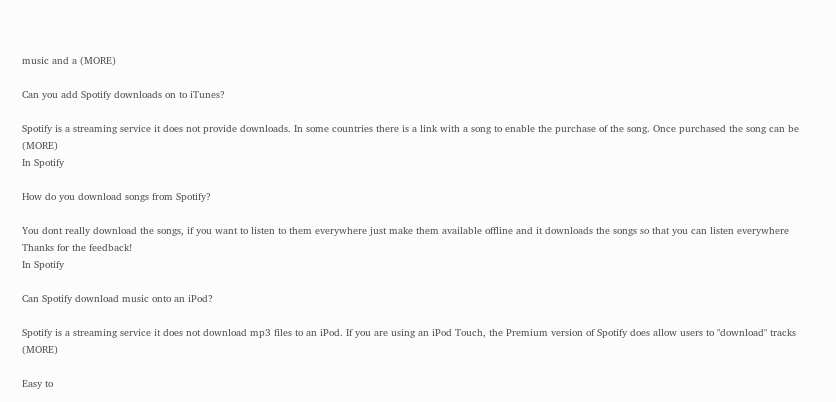music and a (MORE)

Can you add Spotify downloads on to iTunes?

Spotify is a streaming service it does not provide downloads. In some countries there is a link with a song to enable the purchase of the song. Once purchased the song can be (MORE)
In Spotify

How do you download songs from Spotify?

You dont really download the songs, if you want to listen to them everywhere just make them available offline and it downloads the songs so that you can listen everywhere
Thanks for the feedback!
In Spotify

Can Spotify download music onto an iPod?

Spotify is a streaming service it does not download mp3 files to an iPod. If you are using an iPod Touch, the Premium version of Spotify does allow users to "download" tracks (MORE)

Easy to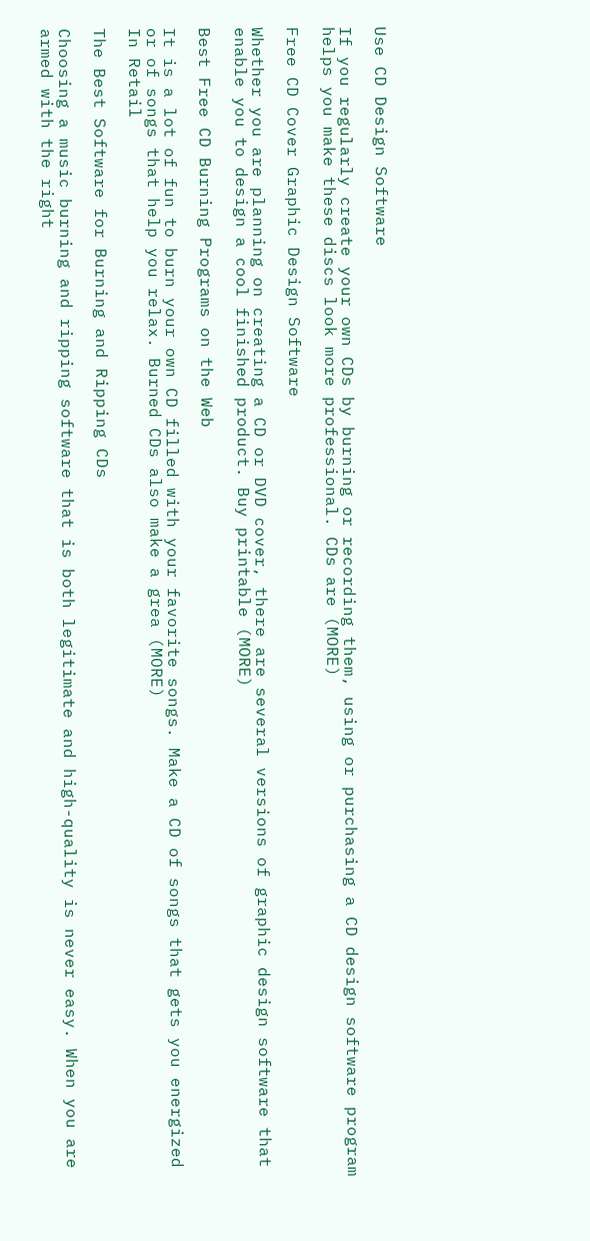Use CD Design Software

If you regularly create your own CDs by burning or recording them, using or purchasing a CD design software program helps you make these discs look more professional. CDs are (MORE)

Free CD Cover Graphic Design Software

Whether you are planning on creating a CD or DVD cover, there are several versions of graphic design software that enable you to design a cool finished product. Buy printable (MORE)

Best Free CD Burning Programs on the Web

It is a lot of fun to burn your own CD filled with your favorite songs. Make a CD of songs that gets you energized or of songs that help you relax. Burned CDs also make a grea (MORE)
In Retail

The Best Software for Burning and Ripping CDs

Choosing a music burning and ripping software that is both legitimate and high-quality is never easy. When you are armed with the right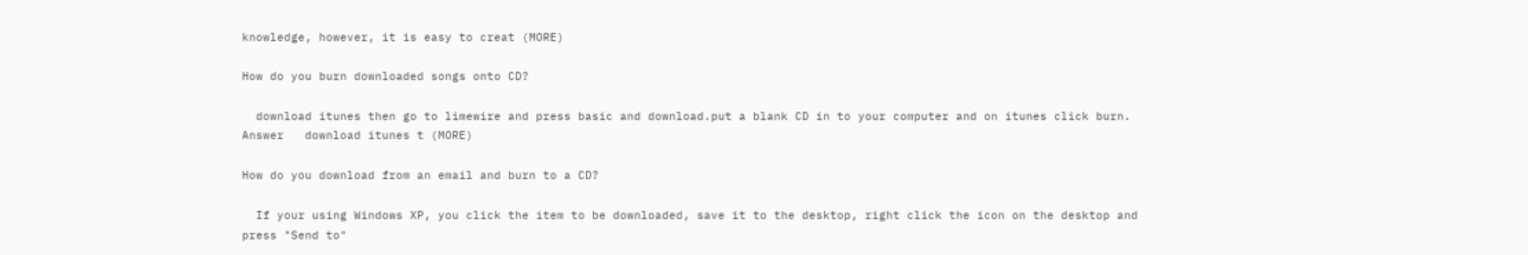knowledge, however, it is easy to creat (MORE)

How do you burn downloaded songs onto CD?

  download itunes then go to limewire and press basic and download.put a blank CD in to your computer and on itunes click burn.    Answer   download itunes t (MORE)

How do you download from an email and burn to a CD?

  If your using Windows XP, you click the item to be downloaded, save it to the desktop, right click the icon on the desktop and press "Send to"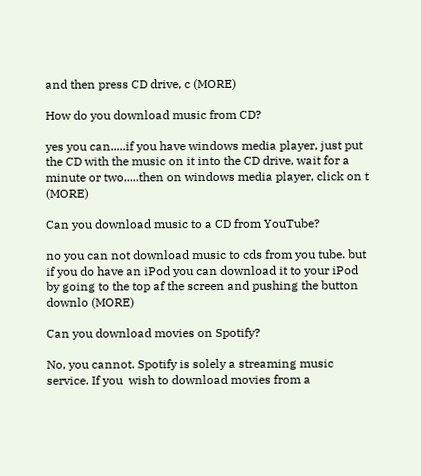and then press CD drive, c (MORE)

How do you download music from CD?

yes you can.....if you have windows media player, just put the CD with the music on it into the CD drive, wait for a minute or two.....then on windows media player, click on t (MORE)

Can you download music to a CD from YouTube?

no you can not download music to cds from you tube. but if you do have an iPod you can download it to your iPod by going to the top af the screen and pushing the button downlo (MORE)

Can you download movies on Spotify?

No, you cannot. Spotify is solely a streaming music service. If you  wish to download movies from a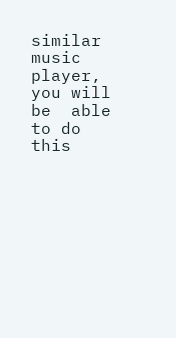similar music player, you will be  able to do this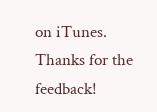on iTunes.
Thanks for the feedback!